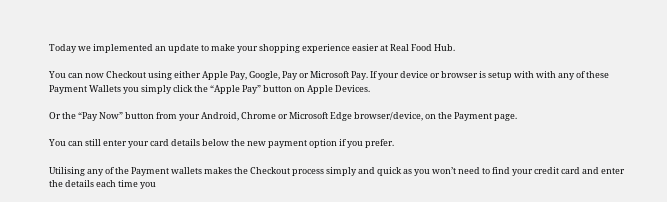Today we implemented an update to make your shopping experience easier at Real Food Hub.

You can now Checkout using either Apple Pay, Google, Pay or Microsoft Pay. If your device or browser is setup with with any of these Payment Wallets you simply click the “Apple Pay” button on Apple Devices.

Or the “Pay Now” button from your Android, Chrome or Microsoft Edge browser/device, on the Payment page.

You can still enter your card details below the new payment option if you prefer.

Utilising any of the Payment wallets makes the Checkout process simply and quick as you won’t need to find your credit card and enter the details each time you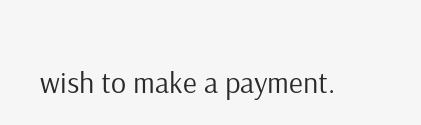wish to make a payment.